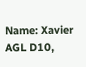Name: Xavier AGL D10,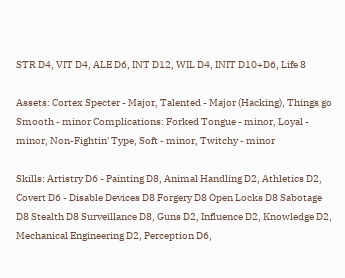STR D4, VIT D4, ALE D6, INT D12, WIL D4, INIT D10+D6, Life 8

Assets: Cortex Specter - Major, Talented - Major (Hacking), Things go Smooth - minor Complications: Forked Tongue - minor, Loyal - minor, Non-Fightin' Type, Soft - minor, Twitchy - minor

Skills: Artistry D6 - Painting D8, Animal Handling D2, Athletics D2, Covert D6 - Disable Devices D8 Forgery D8 Open Locks D8 Sabotage D8 Stealth D8 Surveillance D8, Guns D2, Influence D2, Knowledge D2, Mechanical Engineering D2, Perception D6,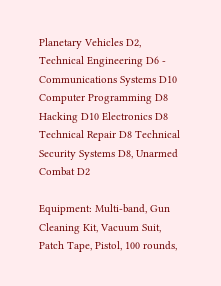Planetary Vehicles D2, Technical Engineering D6 - Communications Systems D10 Computer Programming D8 Hacking D10 Electronics D8 Technical Repair D8 Technical Security Systems D8, Unarmed Combat D2

Equipment: Multi-band, Gun Cleaning Kit, Vacuum Suit, Patch Tape, Pistol, 100 rounds,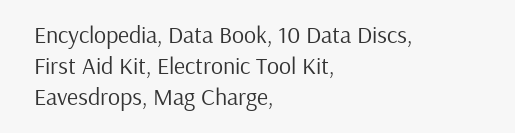Encyclopedia, Data Book, 10 Data Discs, First Aid Kit, Electronic Tool Kit, Eavesdrops, Mag Charge,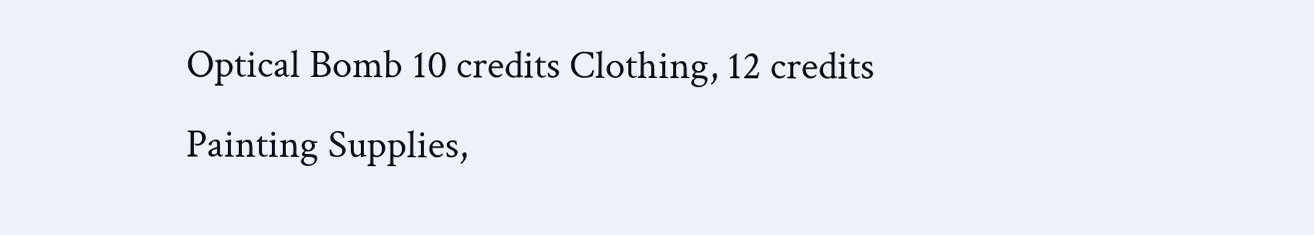Optical Bomb 10 credits Clothing, 12 credits Painting Supplies,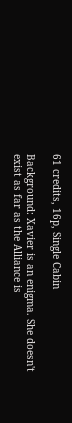61 credits, 16p, Single Cabin

Background: Xavier is an enigma. She doesn't exist as far as the Alliance is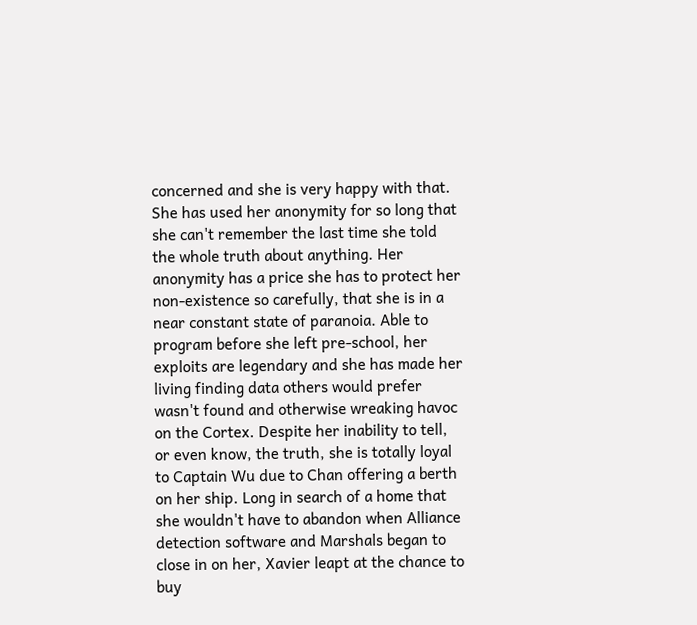concerned and she is very happy with that. She has used her anonymity for so long that she can't remember the last time she told the whole truth about anything. Her anonymity has a price she has to protect her non-existence so carefully, that she is in a near constant state of paranoia. Able to program before she left pre-school, her exploits are legendary and she has made her living finding data others would prefer wasn't found and otherwise wreaking havoc on the Cortex. Despite her inability to tell, or even know, the truth, she is totally loyal to Captain Wu due to Chan offering a berth on her ship. Long in search of a home that she wouldn't have to abandon when Alliance detection software and Marshals began to close in on her, Xavier leapt at the chance to buy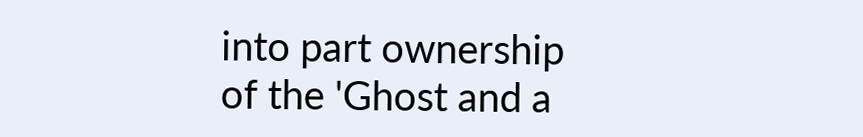into part ownership of the 'Ghost and a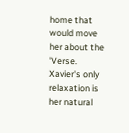home that would move her about the 'Verse. Xavier's only relaxation is her natural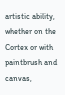artistic ability, whether on the Cortex or with paintbrush and canvas,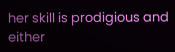her skill is prodigious and either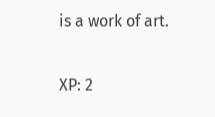is a work of art.

XP: 2